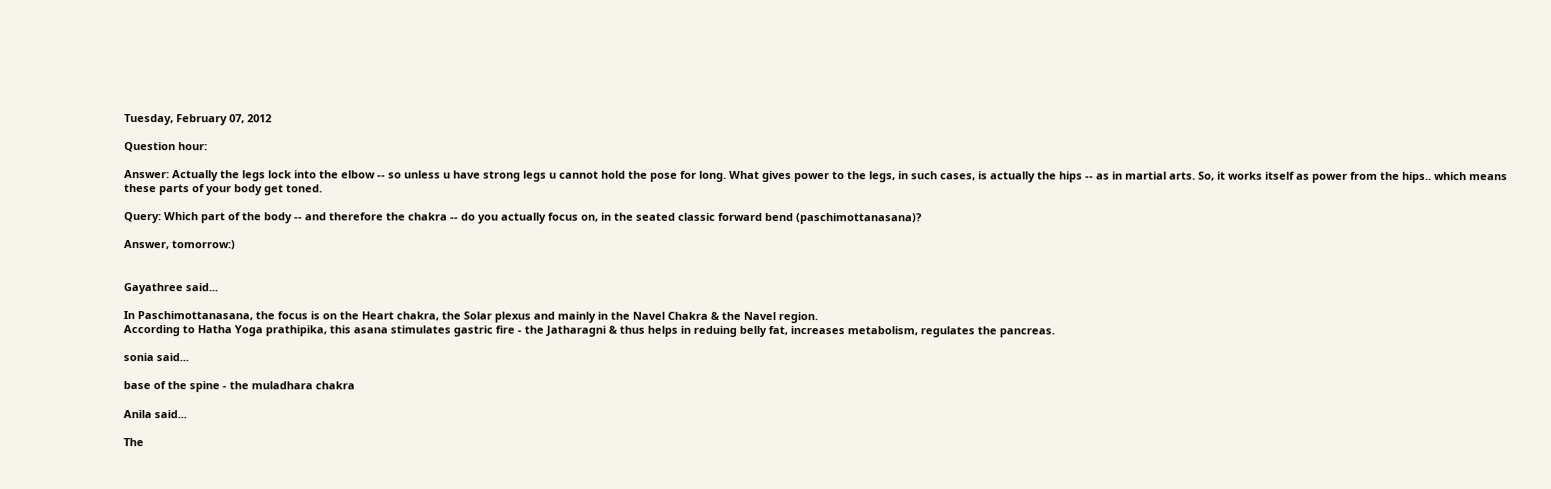Tuesday, February 07, 2012

Question hour:

Answer: Actually the legs lock into the elbow -- so unless u have strong legs u cannot hold the pose for long. What gives power to the legs, in such cases, is actually the hips -- as in martial arts. So, it works itself as power from the hips.. which means these parts of your body get toned.

Query: Which part of the body -- and therefore the chakra -- do you actually focus on, in the seated classic forward bend (paschimottanasana)?

Answer, tomorrow:)


Gayathree said...

In Paschimottanasana, the focus is on the Heart chakra, the Solar plexus and mainly in the Navel Chakra & the Navel region.
According to Hatha Yoga prathipika, this asana stimulates gastric fire - the Jatharagni & thus helps in reduing belly fat, increases metabolism, regulates the pancreas.

sonia said...

base of the spine - the muladhara chakra

Anila said...

The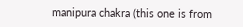manipura chakra (this one is from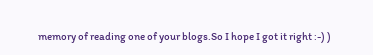memory of reading one of your blogs.So I hope I got it right :-) )